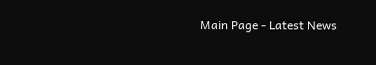Main Page - Latest News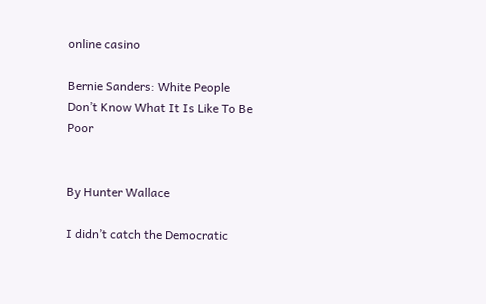online casino

Bernie Sanders: White People Don’t Know What It Is Like To Be Poor


By Hunter Wallace

I didn’t catch the Democratic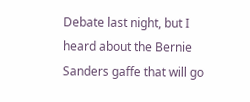Debate last night, but I heard about the Bernie Sanders gaffe that will go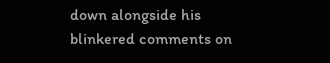down alongside his blinkered comments on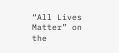“All Lives Matter” on the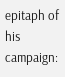epitaph of his campaign: